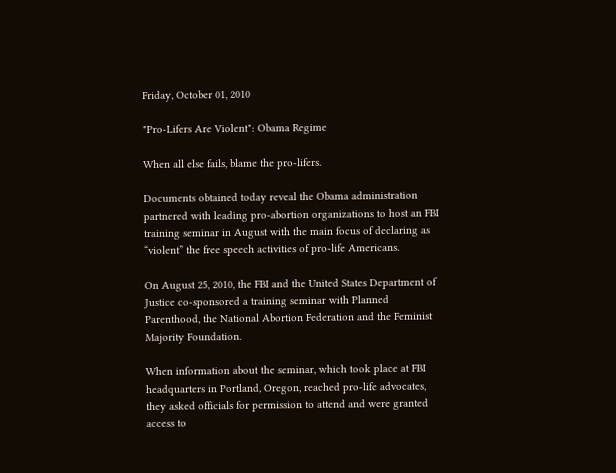Friday, October 01, 2010

"Pro-Lifers Are Violent": Obama Regime

When all else fails, blame the pro-lifers.

Documents obtained today reveal the Obama administration partnered with leading pro-abortion organizations to host an FBI training seminar in August with the main focus of declaring as “violent” the free speech activities of pro-life Americans.

On August 25, 2010, the FBI and the United States Department of Justice co-sponsored a training seminar with Planned Parenthood, the National Abortion Federation and the Feminist Majority Foundation.

When information about the seminar, which took place at FBI headquarters in Portland, Oregon, reached pro-life advocates, they asked officials for permission to attend and were granted access to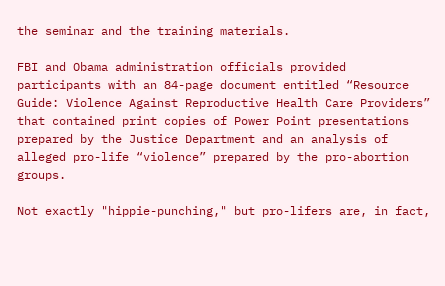the seminar and the training materials.

FBI and Obama administration officials provided participants with an 84-page document entitled “Resource Guide: Violence Against Reproductive Health Care Providers” that contained print copies of Power Point presentations prepared by the Justice Department and an analysis of alleged pro-life “violence” prepared by the pro-abortion groups.

Not exactly "hippie-punching," but pro-lifers are, in fact,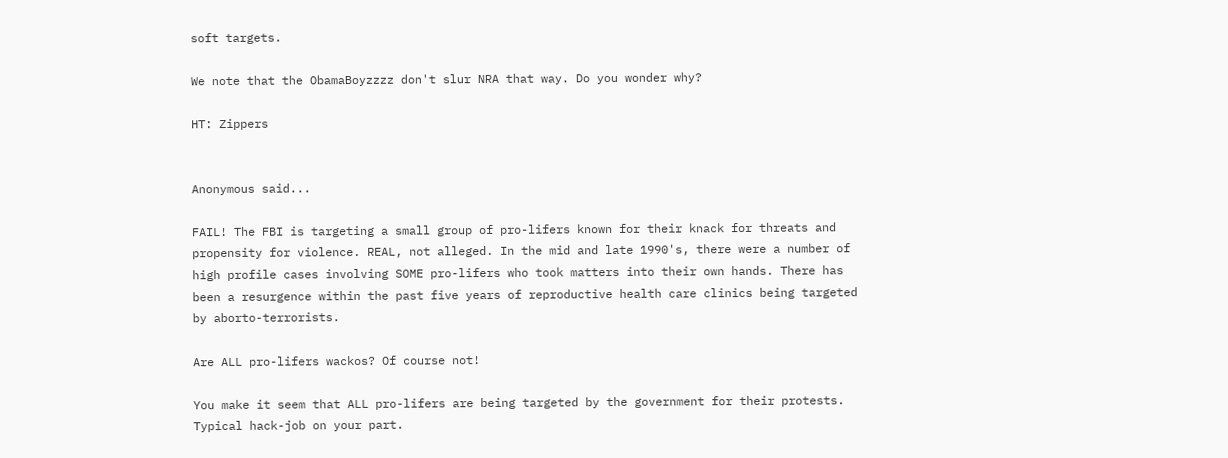soft targets.

We note that the ObamaBoyzzzz don't slur NRA that way. Do you wonder why?

HT: Zippers


Anonymous said...

FAIL! The FBI is targeting a small group of pro-lifers known for their knack for threats and propensity for violence. REAL, not alleged. In the mid and late 1990's, there were a number of high profile cases involving SOME pro-lifers who took matters into their own hands. There has been a resurgence within the past five years of reproductive health care clinics being targeted by aborto-terrorists.

Are ALL pro-lifers wackos? Of course not!

You make it seem that ALL pro-lifers are being targeted by the government for their protests.
Typical hack-job on your part.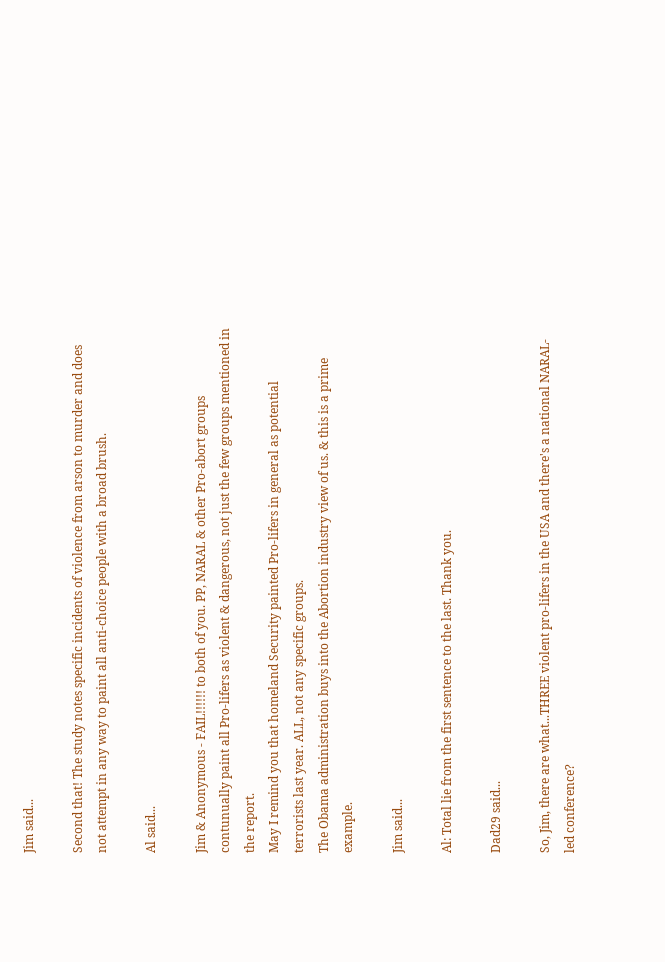Jim said...

Second that! The study notes specific incidents of violence from arson to murder and does not attempt in any way to paint all anti-choice people with a broad brush.

Al said...

Jim & Anonymous - FAIL!!!!!! to both of you. PP, NARAL & other Pro-abort groups contunually paint all Pro-lifers as violent & dangerous, not just the few groups mentioned in the report.
May I remind you that homeland Security painted Pro-lifers in general as potential terrorists last year. ALL, not any specific groups.
The Obama administration buys into the Abortion industry view of us. & this is a prime example.

Jim said...

Al: Total lie from the first sentence to the last. Thank you.

Dad29 said...

So, Jim, there are what...THREE violent pro-lifers in the USA and there's a national NARAL-led conference?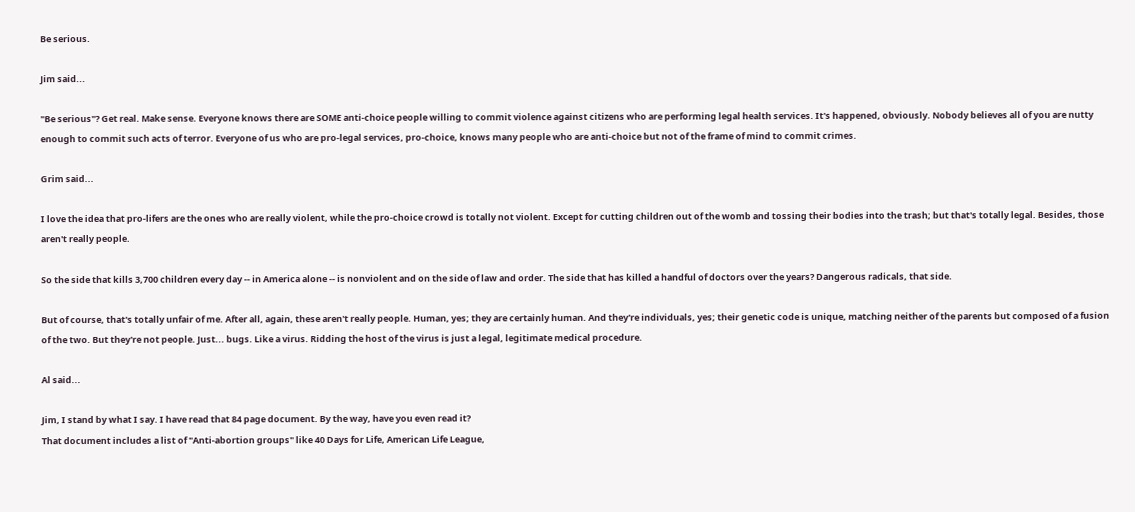Be serious.

Jim said...

"Be serious"? Get real. Make sense. Everyone knows there are SOME anti-choice people willing to commit violence against citizens who are performing legal health services. It's happened, obviously. Nobody believes all of you are nutty enough to commit such acts of terror. Everyone of us who are pro-legal services, pro-choice, knows many people who are anti-choice but not of the frame of mind to commit crimes.

Grim said...

I love the idea that pro-lifers are the ones who are really violent, while the pro-choice crowd is totally not violent. Except for cutting children out of the womb and tossing their bodies into the trash; but that's totally legal. Besides, those aren't really people.

So the side that kills 3,700 children every day -- in America alone -- is nonviolent and on the side of law and order. The side that has killed a handful of doctors over the years? Dangerous radicals, that side.

But of course, that's totally unfair of me. After all, again, these aren't really people. Human, yes; they are certainly human. And they're individuals, yes; their genetic code is unique, matching neither of the parents but composed of a fusion of the two. But they're not people. Just... bugs. Like a virus. Ridding the host of the virus is just a legal, legitimate medical procedure.

Al said...

Jim, I stand by what I say. I have read that 84 page document. By the way, have you even read it?
That document includes a list of "Anti-abortion groups" like 40 Days for Life, American Life League,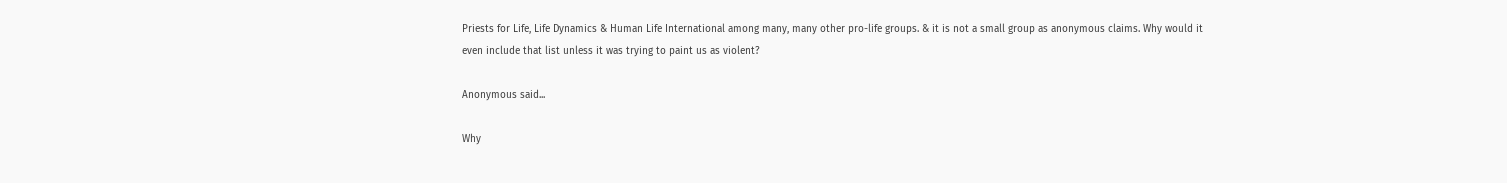Priests for Life, Life Dynamics & Human Life International among many, many other pro-life groups. & it is not a small group as anonymous claims. Why would it even include that list unless it was trying to paint us as violent?

Anonymous said...

Why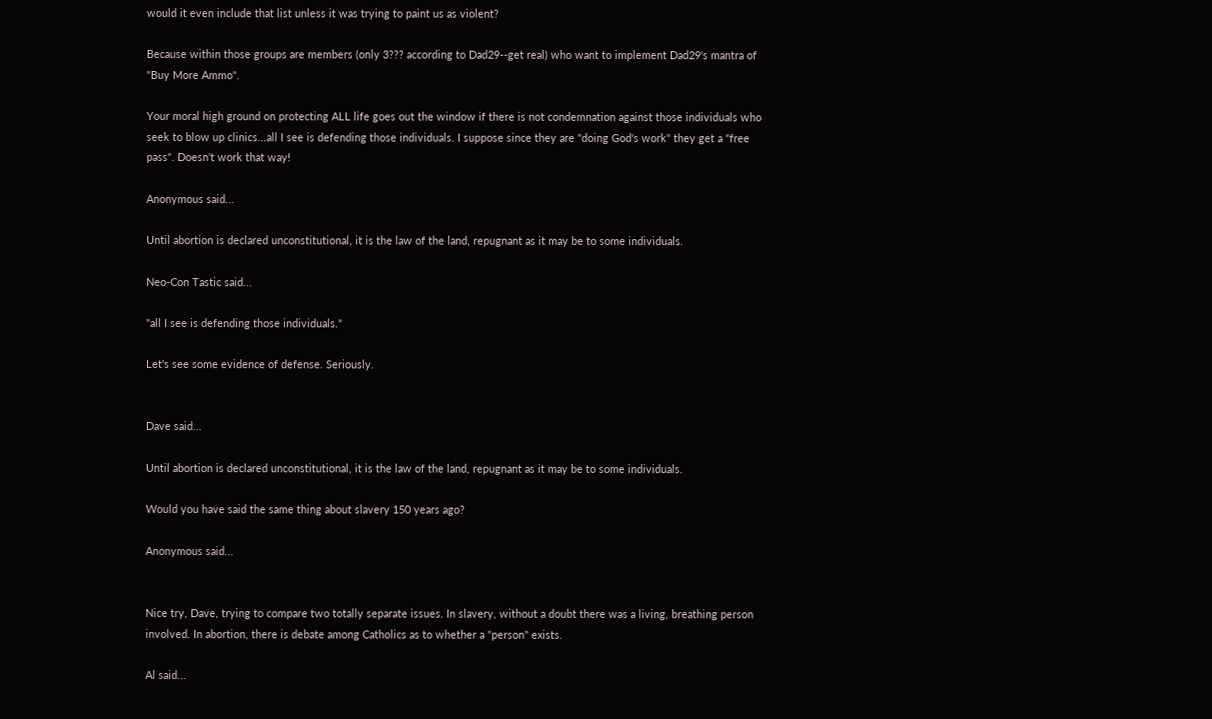would it even include that list unless it was trying to paint us as violent?

Because within those groups are members (only 3??? according to Dad29--get real) who want to implement Dad29's mantra of "Buy More Ammo".

Your moral high ground on protecting ALL life goes out the window if there is not condemnation against those individuals who seek to blow up clinics...all I see is defending those individuals. I suppose since they are "doing God's work" they get a "free pass". Doesn't work that way!

Anonymous said...

Until abortion is declared unconstitutional, it is the law of the land, repugnant as it may be to some individuals.

Neo-Con Tastic said...

"all I see is defending those individuals."

Let's see some evidence of defense. Seriously.


Dave said...

Until abortion is declared unconstitutional, it is the law of the land, repugnant as it may be to some individuals.

Would you have said the same thing about slavery 150 years ago?

Anonymous said...


Nice try, Dave, trying to compare two totally separate issues. In slavery, without a doubt there was a living, breathing person involved. In abortion, there is debate among Catholics as to whether a "person" exists.

Al said...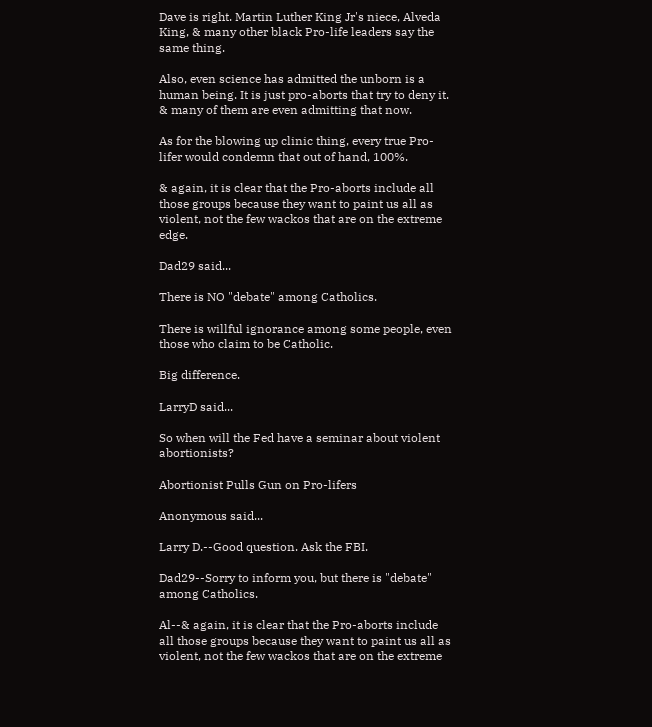Dave is right. Martin Luther King Jr's niece, Alveda King, & many other black Pro-life leaders say the same thing.

Also, even science has admitted the unborn is a human being. It is just pro-aborts that try to deny it. & many of them are even admitting that now.

As for the blowing up clinic thing, every true Pro-lifer would condemn that out of hand, 100%.

& again, it is clear that the Pro-aborts include all those groups because they want to paint us all as violent, not the few wackos that are on the extreme edge.

Dad29 said...

There is NO "debate" among Catholics.

There is willful ignorance among some people, even those who claim to be Catholic.

Big difference.

LarryD said...

So when will the Fed have a seminar about violent abortionists?

Abortionist Pulls Gun on Pro-lifers

Anonymous said...

Larry D.--Good question. Ask the FBI.

Dad29--Sorry to inform you, but there is "debate" among Catholics.

Al--& again, it is clear that the Pro-aborts include all those groups because they want to paint us all as violent, not the few wackos that are on the extreme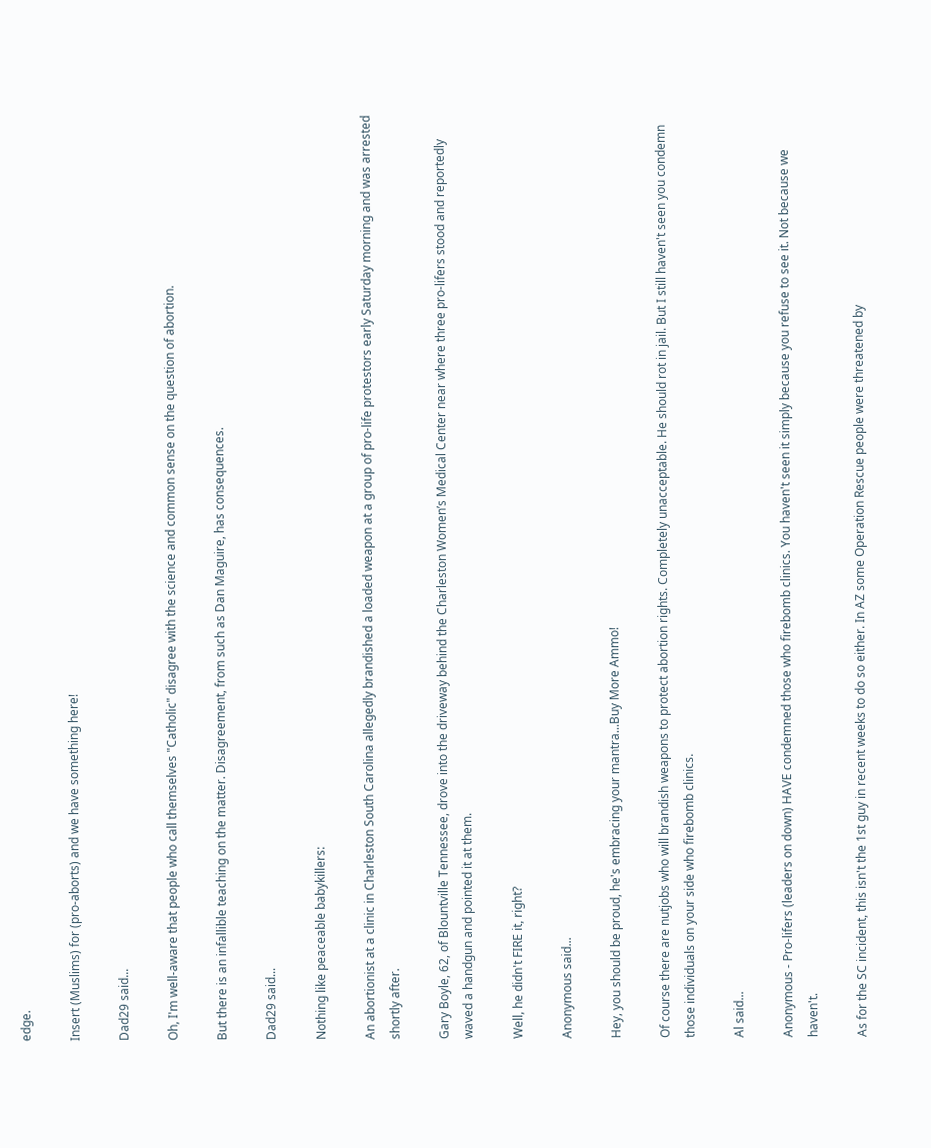edge.

Insert (Muslims) for (pro-aborts) and we have something here!

Dad29 said...

Oh, I'm well-aware that people who call themselves "Catholic" disagree with the science and common sense on the question of abortion.

But there is an infallible teaching on the matter. Disagreement, from such as Dan Maguire, has consequences.

Dad29 said...

Nothing like peaceable babykillers:

An abortionist at a clinic in Charleston South Carolina allegedly brandished a loaded weapon at a group of pro-life protestors early Saturday morning and was arrested shortly after.

Gary Boyle, 62, of Blountville Tennessee, drove into the driveway behind the Charleston Women’s Medical Center near where three pro-lifers stood and reportedly waved a handgun and pointed it at them.

Well, he didn't FIRE it, right?

Anonymous said...

Hey, you should be proud, he's embracing your mantra...Buy More Ammo!

Of course there are nutjobs who will brandish weapons to protect abortion rights. Completely unacceptable. He should rot in jail. But I still haven't seen you condemn those individuals on your side who firebomb clinics.

Al said...

Anonymous - Pro-lifers (leaders on down) HAVE condemned those who firebomb clinics. You haven't seen it simply because you refuse to see it. Not because we haven't.

As for the SC incident, this isn't the 1st guy in recent weeks to do so either. In AZ some Operation Rescue people were threatened by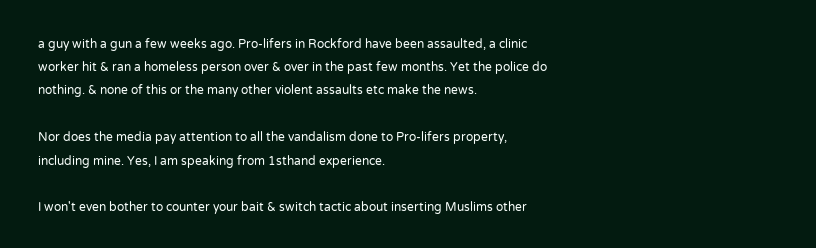a guy with a gun a few weeks ago. Pro-lifers in Rockford have been assaulted, a clinic worker hit & ran a homeless person over & over in the past few months. Yet the police do nothing. & none of this or the many other violent assaults etc make the news.

Nor does the media pay attention to all the vandalism done to Pro-lifers property, including mine. Yes, I am speaking from 1sthand experience.

I won't even bother to counter your bait & switch tactic about inserting Muslims other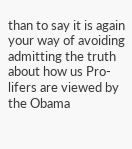than to say it is again your way of avoiding admitting the truth about how us Pro-lifers are viewed by the Obama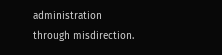administration through misdirection.